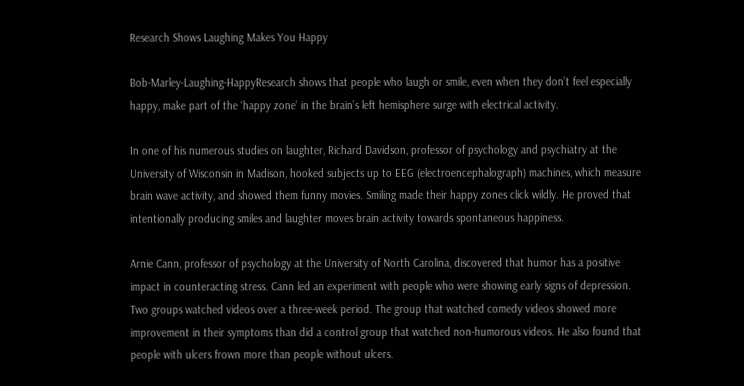Research Shows Laughing Makes You Happy

Bob-Marley-Laughing-HappyResearch shows that people who laugh or smile, even when they don’t feel especially happy, make part of the ‘happy zone’ in the brain’s left hemisphere surge with electrical activity.

In one of his numerous studies on laughter, Richard Davidson, professor of psychology and psychiatry at the University of Wisconsin in Madison, hooked subjects up to EEG (electroencephalograph) machines, which measure brain wave activity, and showed them funny movies. Smiling made their happy zones click wildly. He proved that intentionally producing smiles and laughter moves brain activity towards spontaneous happiness.

Arnie Cann, professor of psychology at the University of North Carolina, discovered that humor has a positive impact in counteracting stress. Cann led an experiment with people who were showing early signs of depression. Two groups watched videos over a three-week period. The group that watched comedy videos showed more improvement in their symptoms than did a control group that watched non-humorous videos. He also found that people with ulcers frown more than people without ulcers.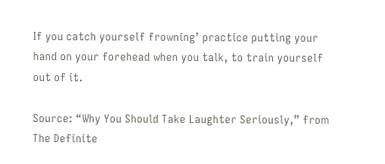If you catch yourself frowning’ practice putting your hand on your forehead when you talk, to train yourself out of it.

Source: “Why You Should Take Laughter Seriously,” from The Definite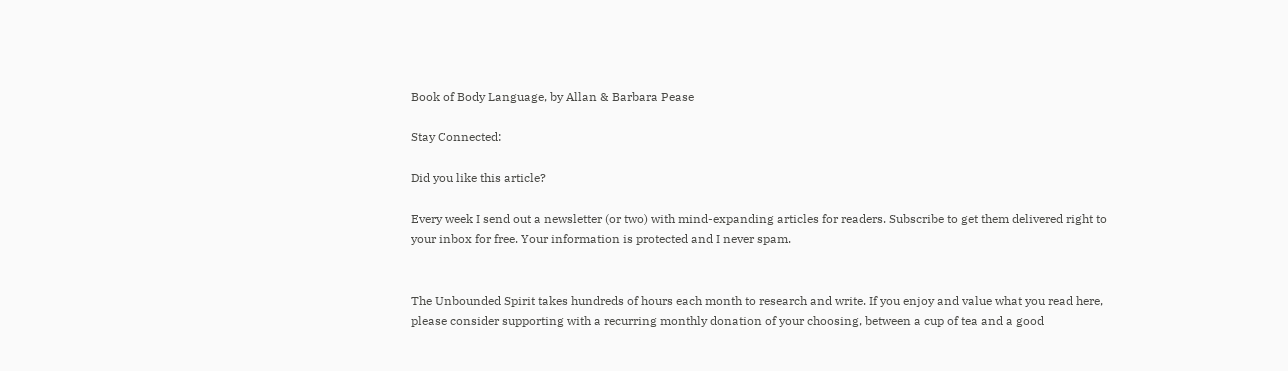Book of Body Language, by Allan & Barbara Pease

Stay Connected:

Did you like this article?

Every week I send out a newsletter (or two) with mind-expanding articles for readers. Subscribe to get them delivered right to your inbox for free. Your information is protected and I never spam.


The Unbounded Spirit takes hundreds of hours each month to research and write. If you enjoy and value what you read here, please consider supporting with a recurring monthly donation of your choosing, between a cup of tea and a good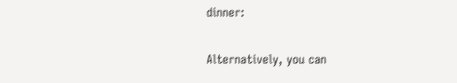dinner:

Alternatively, you can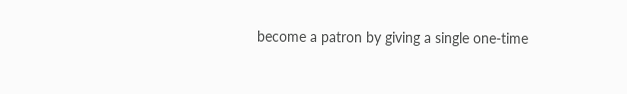become a patron by giving a single one-time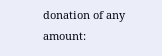donation of any amount: